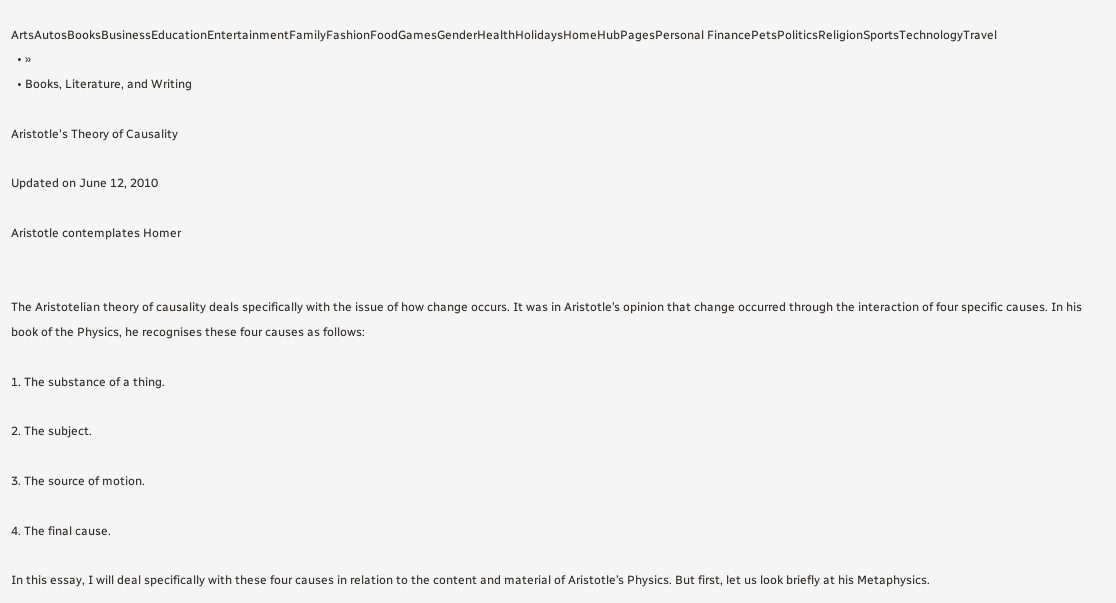ArtsAutosBooksBusinessEducationEntertainmentFamilyFashionFoodGamesGenderHealthHolidaysHomeHubPagesPersonal FinancePetsPoliticsReligionSportsTechnologyTravel
  • »
  • Books, Literature, and Writing

Aristotle's Theory of Causality

Updated on June 12, 2010

Aristotle contemplates Homer


The Aristotelian theory of causality deals specifically with the issue of how change occurs. It was in Aristotle’s opinion that change occurred through the interaction of four specific causes. In his book of the Physics, he recognises these four causes as follows:

1. The substance of a thing.

2. The subject.

3. The source of motion.

4. The final cause.

In this essay, I will deal specifically with these four causes in relation to the content and material of Aristotle’s Physics. But first, let us look briefly at his Metaphysics.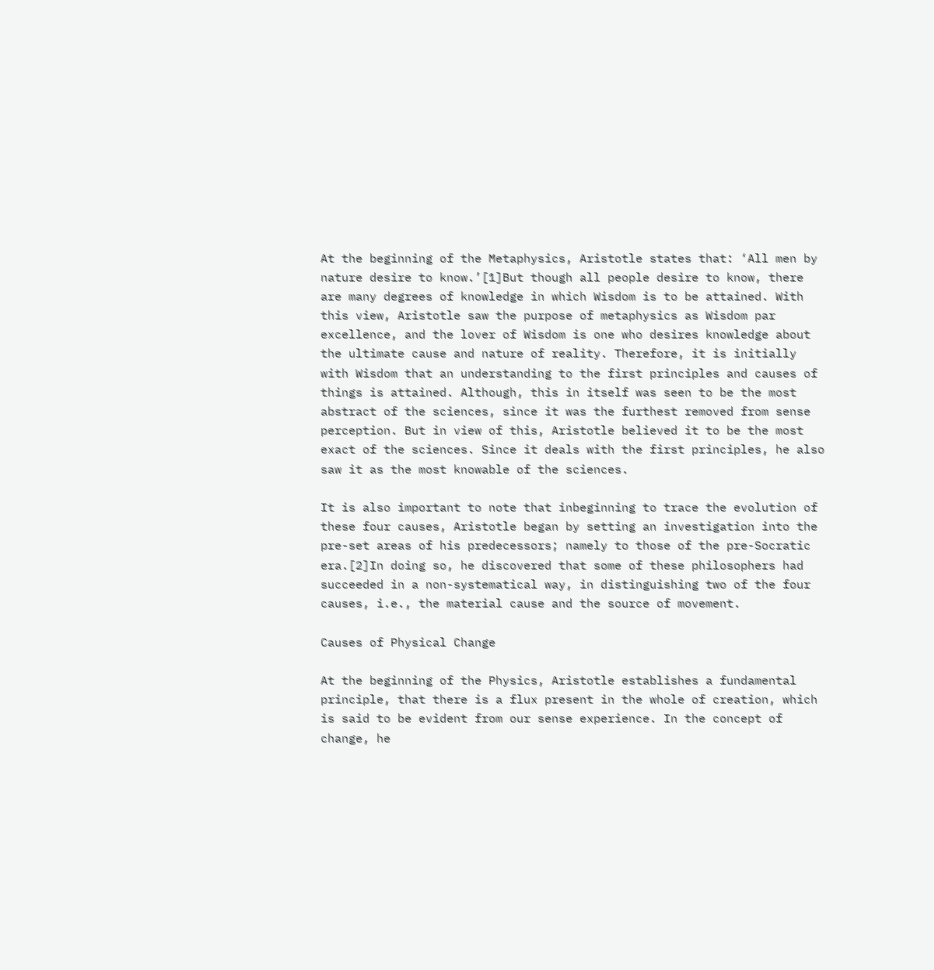At the beginning of the Metaphysics, Aristotle states that: ‘All men by nature desire to know.’[1]But though all people desire to know, there are many degrees of knowledge in which Wisdom is to be attained. With this view, Aristotle saw the purpose of metaphysics as Wisdom par excellence, and the lover of Wisdom is one who desires knowledge about the ultimate cause and nature of reality. Therefore, it is initially with Wisdom that an understanding to the first principles and causes of things is attained. Although, this in itself was seen to be the most abstract of the sciences, since it was the furthest removed from sense perception. But in view of this, Aristotle believed it to be the most exact of the sciences. Since it deals with the first principles, he also saw it as the most knowable of the sciences.

It is also important to note that inbeginning to trace the evolution of these four causes, Aristotle began by setting an investigation into the pre-set areas of his predecessors; namely to those of the pre-Socratic era.[2]In doing so, he discovered that some of these philosophers had succeeded in a non-systematical way, in distinguishing two of the four causes, i.e., the material cause and the source of movement.

Causes of Physical Change

At the beginning of the Physics, Aristotle establishes a fundamental principle, that there is a flux present in the whole of creation, which is said to be evident from our sense experience. In the concept of change, he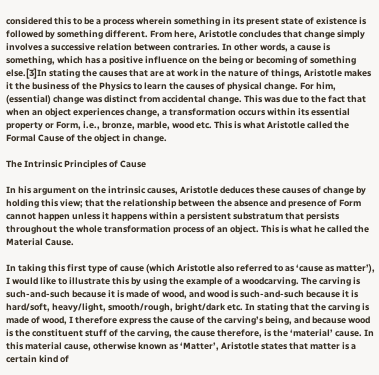considered this to be a process wherein something in its present state of existence is followed by something different. From here, Aristotle concludes that change simply involves a successive relation between contraries. In other words, a cause is something, which has a positive influence on the being or becoming of something else.[3]In stating the causes that are at work in the nature of things, Aristotle makes it the business of the Physics to learn the causes of physical change. For him, (essential) change was distinct from accidental change. This was due to the fact that when an object experiences change, a transformation occurs within its essential property or Form, i.e., bronze, marble, wood etc. This is what Aristotle called the Formal Cause of the object in change.

The Intrinsic Principles of Cause

In his argument on the intrinsic causes, Aristotle deduces these causes of change by holding this view; that the relationship between the absence and presence of Form cannot happen unless it happens within a persistent substratum that persists throughout the whole transformation process of an object. This is what he called the Material Cause.

In taking this first type of cause (which Aristotle also referred to as ‘cause as matter’), I would like to illustrate this by using the example of a woodcarving. The carving is such-and-such because it is made of wood, and wood is such-and-such because it is hard/soft, heavy/light, smooth/rough, bright/dark etc. In stating that the carving is made of wood, I therefore express the cause of the carving’s being, and because wood is the constituent stuff of the carving, the cause therefore, is the ‘material’ cause. In this material cause, otherwise known as ‘Matter’, Aristotle states that matter is a certain kind of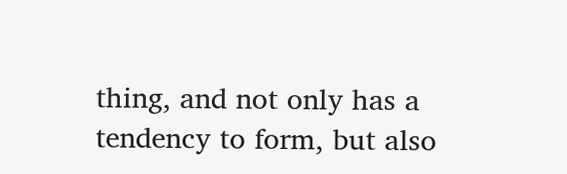thing, and not only has a tendency to form, but also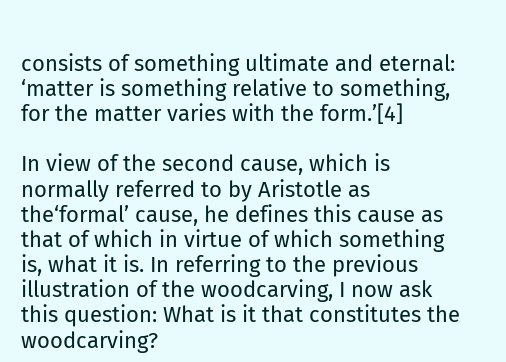consists of something ultimate and eternal: ‘matter is something relative to something, for the matter varies with the form.’[4]

In view of the second cause, which is normally referred to by Aristotle as the‘formal’ cause, he defines this cause as that of which in virtue of which something is, what it is. In referring to the previous illustration of the woodcarving, I now ask this question: What is it that constitutes the woodcarving?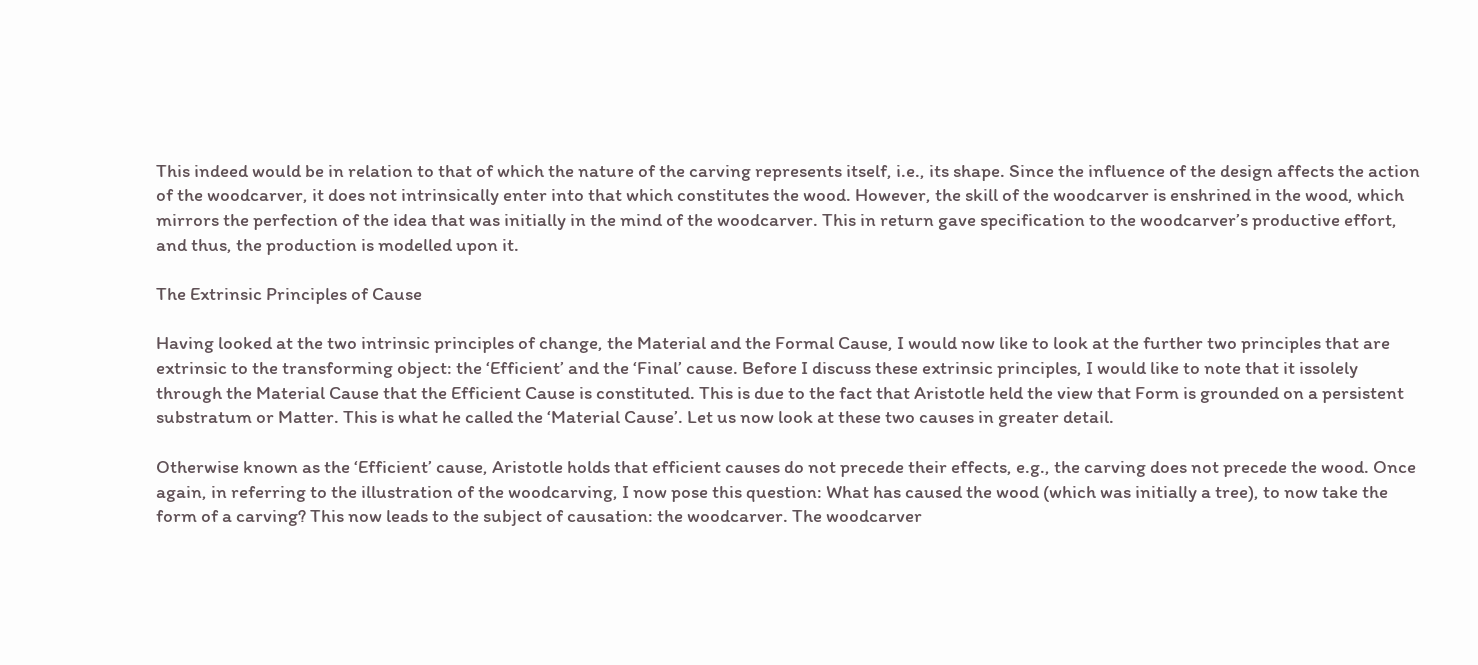This indeed would be in relation to that of which the nature of the carving represents itself, i.e., its shape. Since the influence of the design affects the action of the woodcarver, it does not intrinsically enter into that which constitutes the wood. However, the skill of the woodcarver is enshrined in the wood, which mirrors the perfection of the idea that was initially in the mind of the woodcarver. This in return gave specification to the woodcarver’s productive effort, and thus, the production is modelled upon it.

The Extrinsic Principles of Cause

Having looked at the two intrinsic principles of change, the Material and the Formal Cause, I would now like to look at the further two principles that are extrinsic to the transforming object: the ‘Efficient’ and the ‘Final’ cause. Before I discuss these extrinsic principles, I would like to note that it issolely through the Material Cause that the Efficient Cause is constituted. This is due to the fact that Aristotle held the view that Form is grounded on a persistent substratum or Matter. This is what he called the ‘Material Cause’. Let us now look at these two causes in greater detail.

Otherwise known as the ‘Efficient’ cause, Aristotle holds that efficient causes do not precede their effects, e.g., the carving does not precede the wood. Once again, in referring to the illustration of the woodcarving, I now pose this question: What has caused the wood (which was initially a tree), to now take the form of a carving? This now leads to the subject of causation: the woodcarver. The woodcarver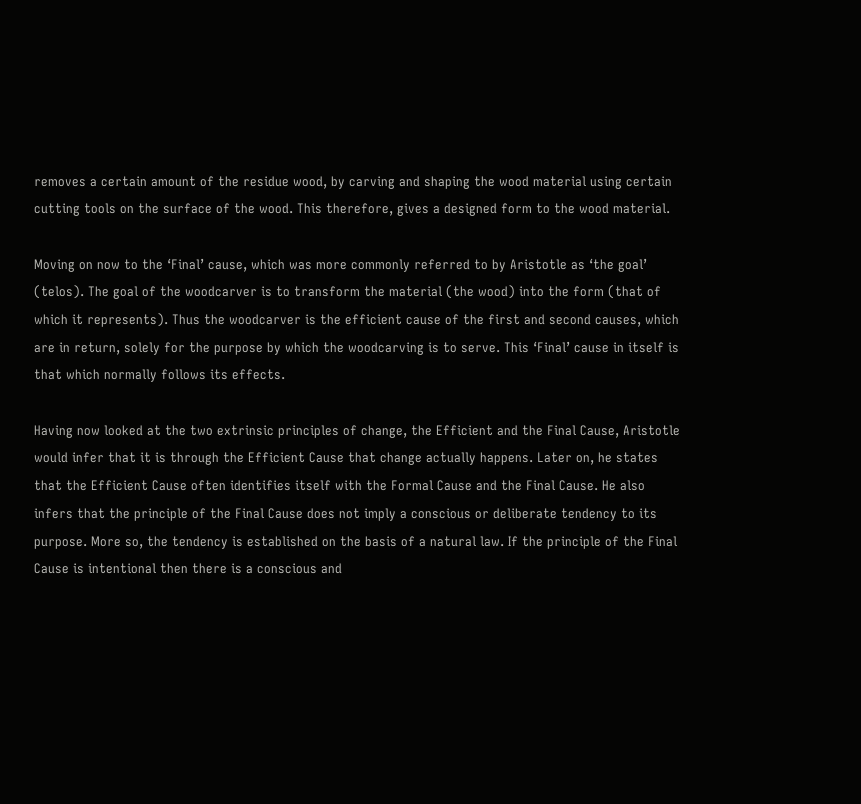removes a certain amount of the residue wood, by carving and shaping the wood material using certain cutting tools on the surface of the wood. This therefore, gives a designed form to the wood material.

Moving on now to the ‘Final’ cause, which was more commonly referred to by Aristotle as ‘the goal’ (telos). The goal of the woodcarver is to transform the material (the wood) into the form (that of which it represents). Thus the woodcarver is the efficient cause of the first and second causes, which are in return, solely for the purpose by which the woodcarving is to serve. This ‘Final’ cause in itself is that which normally follows its effects.

Having now looked at the two extrinsic principles of change, the Efficient and the Final Cause, Aristotle would infer that it is through the Efficient Cause that change actually happens. Later on, he states that the Efficient Cause often identifies itself with the Formal Cause and the Final Cause. He also infers that the principle of the Final Cause does not imply a conscious or deliberate tendency to its purpose. More so, the tendency is established on the basis of a natural law. If the principle of the Final Cause is intentional then there is a conscious and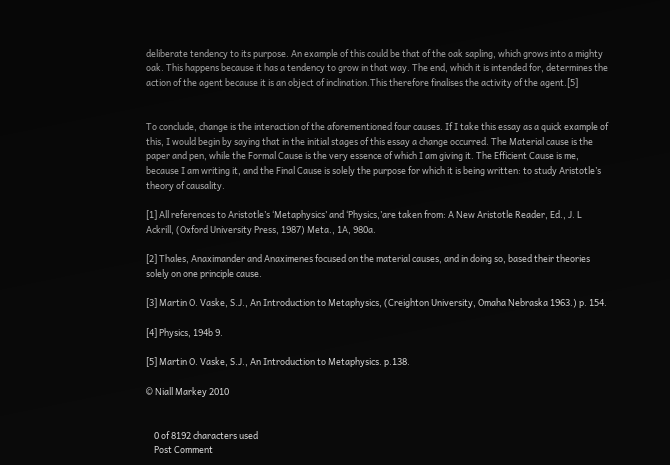deliberate tendency to its purpose. An example of this could be that of the oak sapling, which grows into a mighty oak. This happens because it has a tendency to grow in that way. The end, which it is intended for, determines the action of the agent because it is an object of inclination.This therefore finalises the activity of the agent.[5]


To conclude, change is the interaction of the aforementioned four causes. If I take this essay as a quick example of this, I would begin by saying that in the initial stages of this essay a change occurred. The Material cause is the paper and pen, while the Formal Cause is the very essence of which I am giving it. The Efficient Cause is me, because I am writing it, and the Final Cause is solely the purpose for which it is being written: to study Aristotle’s theory of causality.

[1] All references to Aristotle’s ‘Metaphysics’ and ‘Physics,’are taken from: A New Aristotle Reader, Ed., J. L Ackrill, (Oxford University Press, 1987) Meta., 1A, 980a.

[2] Thales, Anaximander and Anaximenes focused on the material causes, and in doing so, based their theories solely on one principle cause.

[3] Martin O. Vaske, S.J., An Introduction to Metaphysics, (Creighton University, Omaha Nebraska 1963.) p. 154.

[4] Physics, 194b 9.

[5] Martin O. Vaske, S.J., An Introduction to Metaphysics. p.138.

© Niall Markey 2010


    0 of 8192 characters used
    Post Comment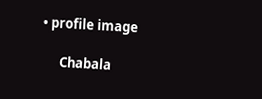• profile image

      Chabala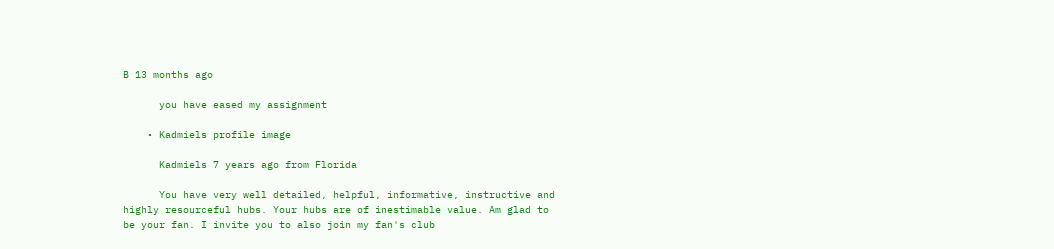B 13 months ago

      you have eased my assignment

    • Kadmiels profile image

      Kadmiels 7 years ago from Florida

      You have very well detailed, helpful, informative, instructive and highly resourceful hubs. Your hubs are of inestimable value. Am glad to be your fan. I invite you to also join my fan's club